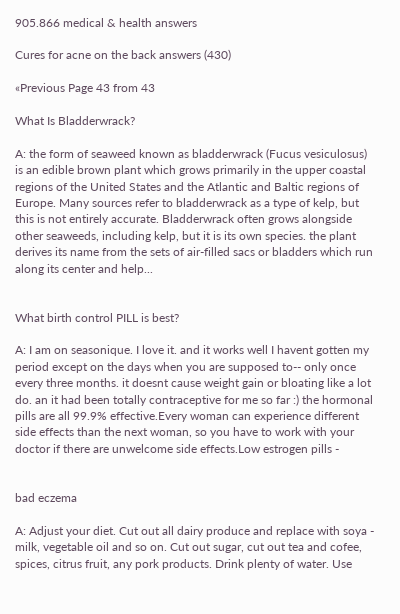905.866 medical & health answers

Cures for acne on the back answers (430)

«Previous Page 43 from 43

What Is Bladderwrack?

A: the form of seaweed known as bladderwrack (Fucus vesiculosus) is an edible brown plant which grows primarily in the upper coastal regions of the United States and the Atlantic and Baltic regions of Europe. Many sources refer to bladderwrack as a type of kelp, but this is not entirely accurate. Bladderwrack often grows alongside other seaweeds, including kelp, but it is its own species. the plant derives its name from the sets of air-filled sacs or bladders which run along its center and help...


What birth control PILL is best?

A: I am on seasonique. I love it. and it works well I havent gotten my period except on the days when you are supposed to-- only once every three months. it doesnt cause weight gain or bloating like a lot do. an it had been totally contraceptive for me so far :) the hormonal pills are all 99.9% effective.Every woman can experience different side effects than the next woman, so you have to work with your doctor if there are unwelcome side effects.Low estrogen pills -


bad eczema

A: Adjust your diet. Cut out all dairy produce and replace with soya - milk, vegetable oil and so on. Cut out sugar, cut out tea and cofee, spices, citrus fruit, any pork products. Drink plenty of water. Use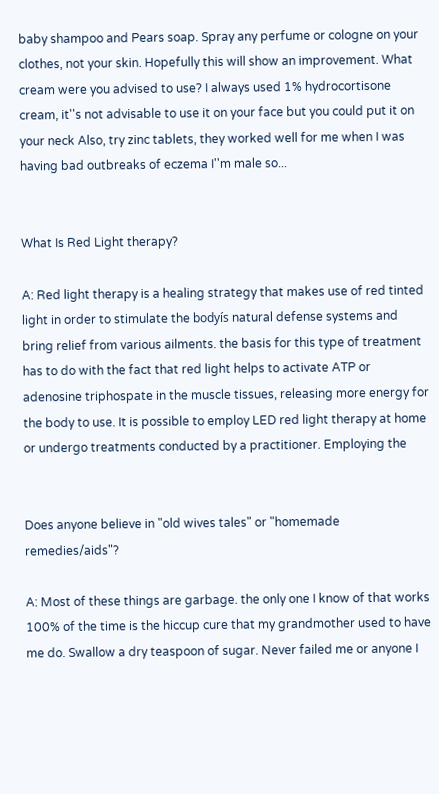baby shampoo and Pears soap. Spray any perfume or cologne on your clothes, not your skin. Hopefully this will show an improvement. What cream were you advised to use? I always used 1% hydrocortisone cream, it''s not advisable to use it on your face but you could put it on your neck Also, try zinc tablets, they worked well for me when I was having bad outbreaks of eczema I''m male so...


What Is Red Light therapy?

A: Red light therapy is a healing strategy that makes use of red tinted light in order to stimulate the bodyís natural defense systems and bring relief from various ailments. the basis for this type of treatment has to do with the fact that red light helps to activate ATP or adenosine triphospate in the muscle tissues, releasing more energy for the body to use. It is possible to employ LED red light therapy at home or undergo treatments conducted by a practitioner. Employing the


Does anyone believe in "old wives tales" or "homemade remedies/aids"?

A: Most of these things are garbage. the only one I know of that works 100% of the time is the hiccup cure that my grandmother used to have me do. Swallow a dry teaspoon of sugar. Never failed me or anyone I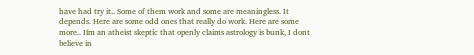have had try it.. Some of them work and some are meaningless. It depends. Here are some odd ones that really do work. Here are some more.. Iím an atheist skeptic that openly claims astrology is bunk, I dont believe in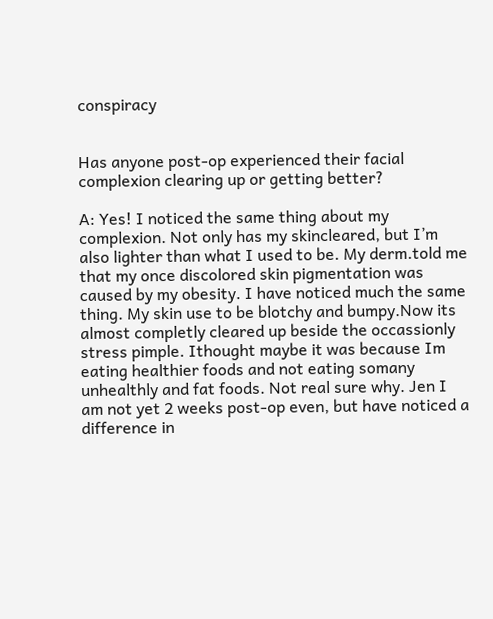conspiracy


Has anyone post-op experienced their facial complexion clearing up or getting better?

A: Yes! I noticed the same thing about my complexion. Not only has my skincleared, but I’m also lighter than what I used to be. My derm.told me that my once discolored skin pigmentation was caused by my obesity. I have noticed much the same thing. My skin use to be blotchy and bumpy.Now its almost completly cleared up beside the occassionly stress pimple. Ithought maybe it was because Im eating healthier foods and not eating somany unhealthly and fat foods. Not real sure why. Jen I am not yet 2 weeks post-op even, but have noticed a difference in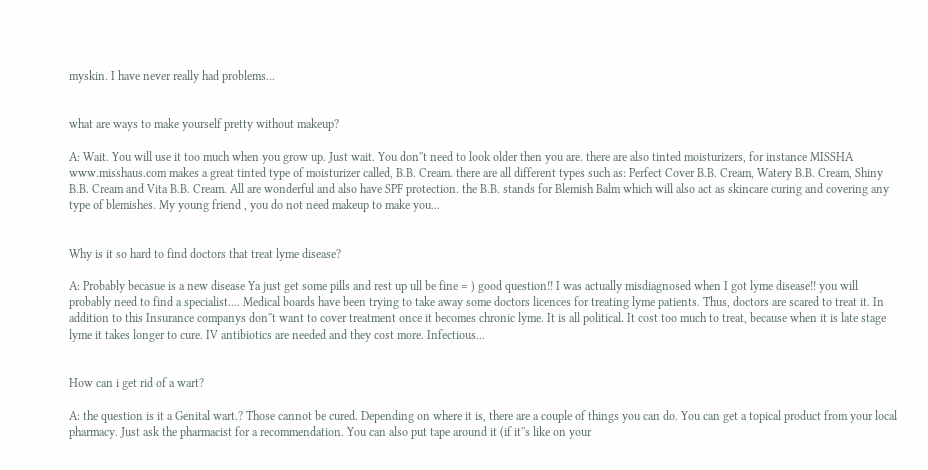myskin. I have never really had problems...


what are ways to make yourself pretty without makeup?

A: Wait. You will use it too much when you grow up. Just wait. You don''t need to look older then you are. there are also tinted moisturizers, for instance MISSHA www.misshaus.com makes a great tinted type of moisturizer called, B.B. Cream. there are all different types such as: Perfect Cover B.B. Cream, Watery B.B. Cream, Shiny B.B. Cream and Vita B.B. Cream. All are wonderful and also have SPF protection. the B.B. stands for Blemish Balm which will also act as skincare curing and covering any type of blemishes. My young friend , you do not need makeup to make you...


Why is it so hard to find doctors that treat lyme disease?

A: Probably becasue is a new disease Ya just get some pills and rest up ull be fine = ) good question!! I was actually misdiagnosed when I got lyme disease!! you will probably need to find a specialist.... Medical boards have been trying to take away some doctors licences for treating lyme patients. Thus, doctors are scared to treat it. In addition to this Insurance companys don''t want to cover treatment once it becomes chronic lyme. It is all political. It cost too much to treat, because when it is late stage lyme it takes longer to cure. IV antibiotics are needed and they cost more. Infectious...


How can i get rid of a wart?

A: the question is it a Genital wart.? Those cannot be cured. Depending on where it is, there are a couple of things you can do. You can get a topical product from your local pharmacy. Just ask the pharmacist for a recommendation. You can also put tape around it (if it''s like on your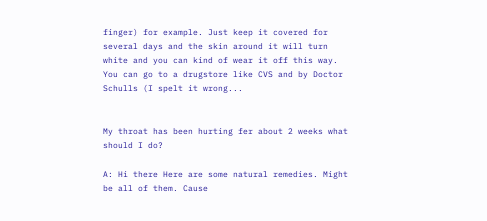finger) for example. Just keep it covered for several days and the skin around it will turn white and you can kind of wear it off this way. You can go to a drugstore like CVS and by Doctor Schulls (I spelt it wrong...


My throat has been hurting fer about 2 weeks what should I do?

A: Hi there Here are some natural remedies. Might be all of them. Cause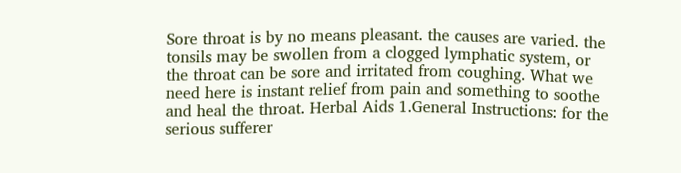Sore throat is by no means pleasant. the causes are varied. the tonsils may be swollen from a clogged lymphatic system, or the throat can be sore and irritated from coughing. What we need here is instant relief from pain and something to soothe and heal the throat. Herbal Aids 1.General Instructions: for the serious sufferer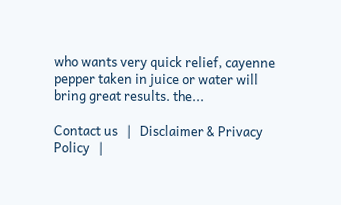who wants very quick relief, cayenne pepper taken in juice or water will bring great results. the...

Contact us   |   Disclaimer & Privacy Policy   |